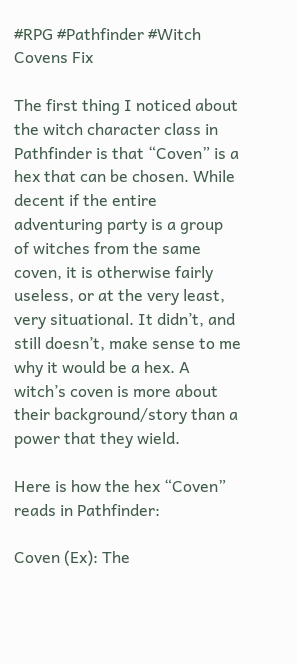#RPG #Pathfinder #Witch Covens Fix

The first thing I noticed about the witch character class in Pathfinder is that “Coven” is a hex that can be chosen. While decent if the entire adventuring party is a group of witches from the same coven, it is otherwise fairly useless, or at the very least, very situational. It didn’t, and still doesn’t, make sense to me why it would be a hex. A witch’s coven is more about their background/story than a power that they wield.

Here is how the hex “Coven” reads in Pathfinder:

Coven (Ex): The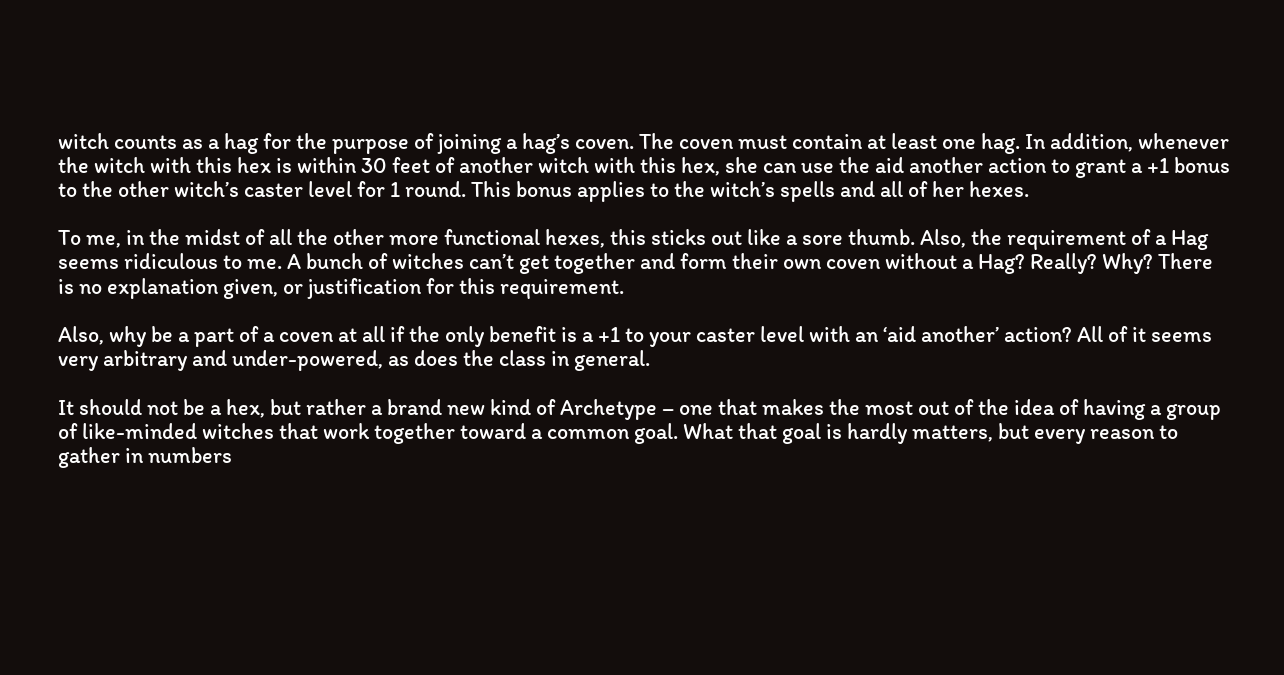witch counts as a hag for the purpose of joining a hag’s coven. The coven must contain at least one hag. In addition, whenever the witch with this hex is within 30 feet of another witch with this hex, she can use the aid another action to grant a +1 bonus to the other witch’s caster level for 1 round. This bonus applies to the witch’s spells and all of her hexes.

To me, in the midst of all the other more functional hexes, this sticks out like a sore thumb. Also, the requirement of a Hag seems ridiculous to me. A bunch of witches can’t get together and form their own coven without a Hag? Really? Why? There is no explanation given, or justification for this requirement.

Also, why be a part of a coven at all if the only benefit is a +1 to your caster level with an ‘aid another’ action? All of it seems very arbitrary and under-powered, as does the class in general.

It should not be a hex, but rather a brand new kind of Archetype – one that makes the most out of the idea of having a group of like-minded witches that work together toward a common goal. What that goal is hardly matters, but every reason to gather in numbers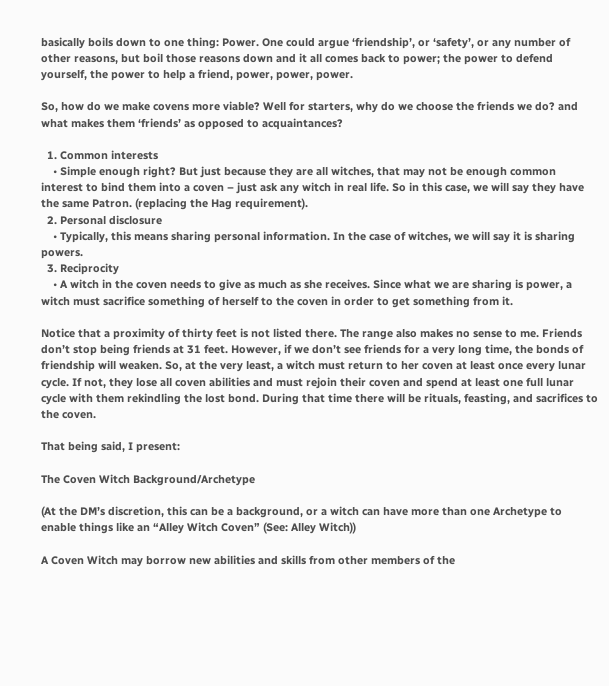basically boils down to one thing: Power. One could argue ‘friendship’, or ‘safety’, or any number of other reasons, but boil those reasons down and it all comes back to power; the power to defend yourself, the power to help a friend, power, power, power.

So, how do we make covens more viable? Well for starters, why do we choose the friends we do? and what makes them ‘friends’ as opposed to acquaintances?

  1. Common interests
    • Simple enough right? But just because they are all witches, that may not be enough common interest to bind them into a coven – just ask any witch in real life. So in this case, we will say they have the same Patron. (replacing the Hag requirement).
  2. Personal disclosure
    • Typically, this means sharing personal information. In the case of witches, we will say it is sharing powers.
  3. Reciprocity
    • A witch in the coven needs to give as much as she receives. Since what we are sharing is power, a witch must sacrifice something of herself to the coven in order to get something from it.

Notice that a proximity of thirty feet is not listed there. The range also makes no sense to me. Friends don’t stop being friends at 31 feet. However, if we don’t see friends for a very long time, the bonds of friendship will weaken. So, at the very least, a witch must return to her coven at least once every lunar cycle. If not, they lose all coven abilities and must rejoin their coven and spend at least one full lunar cycle with them rekindling the lost bond. During that time there will be rituals, feasting, and sacrifices to the coven.

That being said, I present:

The Coven Witch Background/Archetype

(At the DM’s discretion, this can be a background, or a witch can have more than one Archetype to enable things like an “Alley Witch Coven” (See: Alley Witch))

A Coven Witch may borrow new abilities and skills from other members of the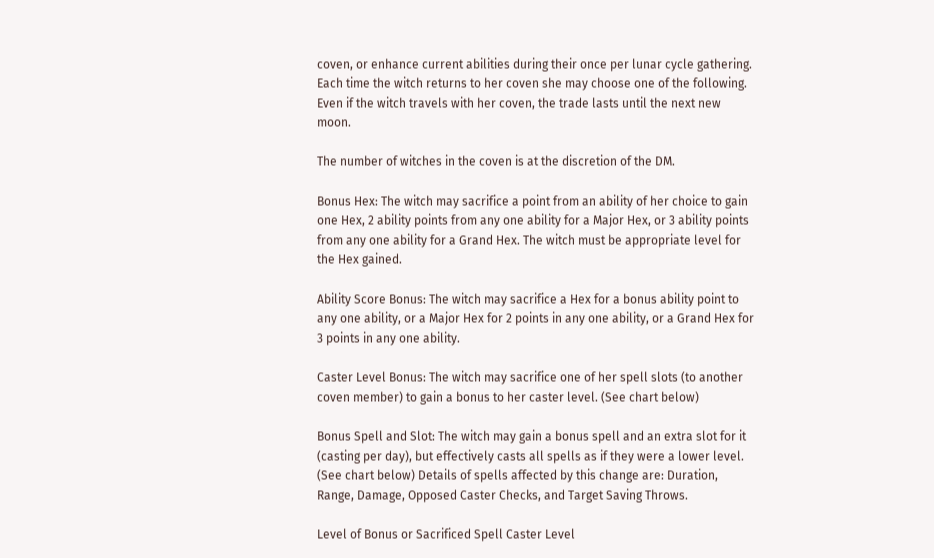coven, or enhance current abilities during their once per lunar cycle gathering. Each time the witch returns to her coven she may choose one of the following. Even if the witch travels with her coven, the trade lasts until the next new moon.

The number of witches in the coven is at the discretion of the DM.

Bonus Hex: The witch may sacrifice a point from an ability of her choice to gain one Hex, 2 ability points from any one ability for a Major Hex, or 3 ability points from any one ability for a Grand Hex. The witch must be appropriate level for the Hex gained.

Ability Score Bonus: The witch may sacrifice a Hex for a bonus ability point to any one ability, or a Major Hex for 2 points in any one ability, or a Grand Hex for 3 points in any one ability.

Caster Level Bonus: The witch may sacrifice one of her spell slots (to another coven member) to gain a bonus to her caster level. (See chart below)

Bonus Spell and Slot: The witch may gain a bonus spell and an extra slot for it (casting per day), but effectively casts all spells as if they were a lower level. (See chart below) Details of spells affected by this change are: Duration, Range, Damage, Opposed Caster Checks, and Target Saving Throws.

Level of Bonus or Sacrificed Spell Caster Level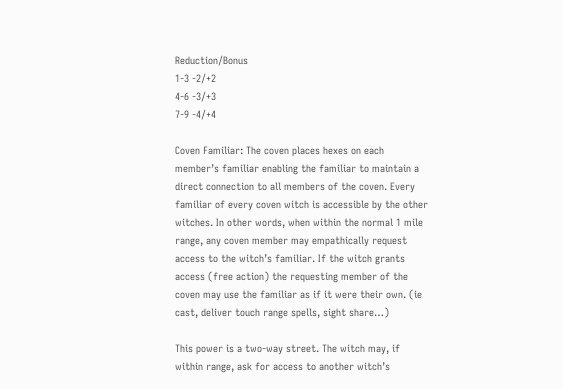Reduction/Bonus
1-3 -2/+2
4-6 -3/+3
7-9 -4/+4

Coven Familiar: The coven places hexes on each member’s familiar enabling the familiar to maintain a direct connection to all members of the coven. Every familiar of every coven witch is accessible by the other witches. In other words, when within the normal 1 mile range, any coven member may empathically request access to the witch’s familiar. If the witch grants access (free action) the requesting member of the coven may use the familiar as if it were their own. (ie cast, deliver touch range spells, sight share…)

This power is a two-way street. The witch may, if within range, ask for access to another witch’s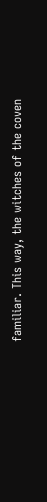familiar. This way, the witches of the coven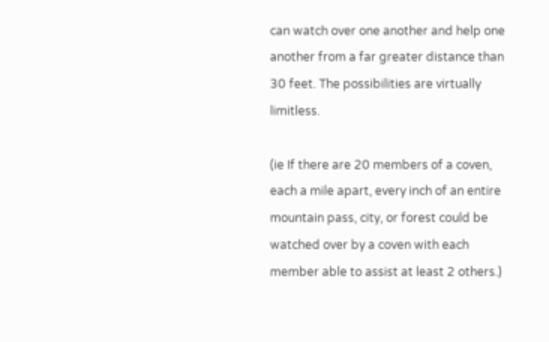can watch over one another and help one another from a far greater distance than 30 feet. The possibilities are virtually limitless.

(ie If there are 20 members of a coven, each a mile apart, every inch of an entire mountain pass, city, or forest could be watched over by a coven with each member able to assist at least 2 others.)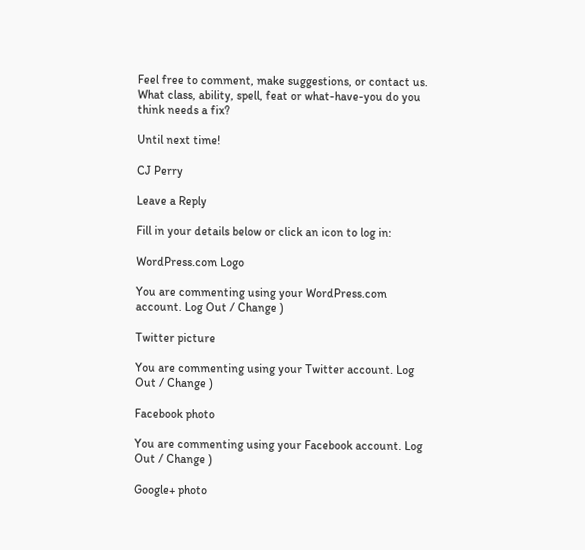Feel free to comment, make suggestions, or contact us. What class, ability, spell, feat or what-have-you do you think needs a fix?

Until next time!

CJ Perry

Leave a Reply

Fill in your details below or click an icon to log in:

WordPress.com Logo

You are commenting using your WordPress.com account. Log Out / Change )

Twitter picture

You are commenting using your Twitter account. Log Out / Change )

Facebook photo

You are commenting using your Facebook account. Log Out / Change )

Google+ photo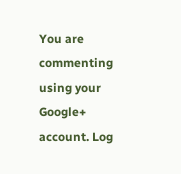You are commenting using your Google+ account. Log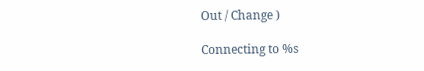Out / Change )

Connecting to %s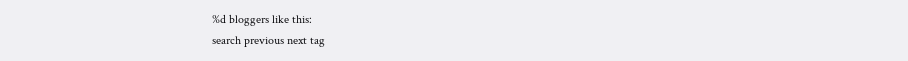%d bloggers like this:
search previous next tag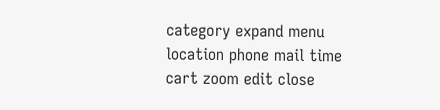category expand menu location phone mail time cart zoom edit close